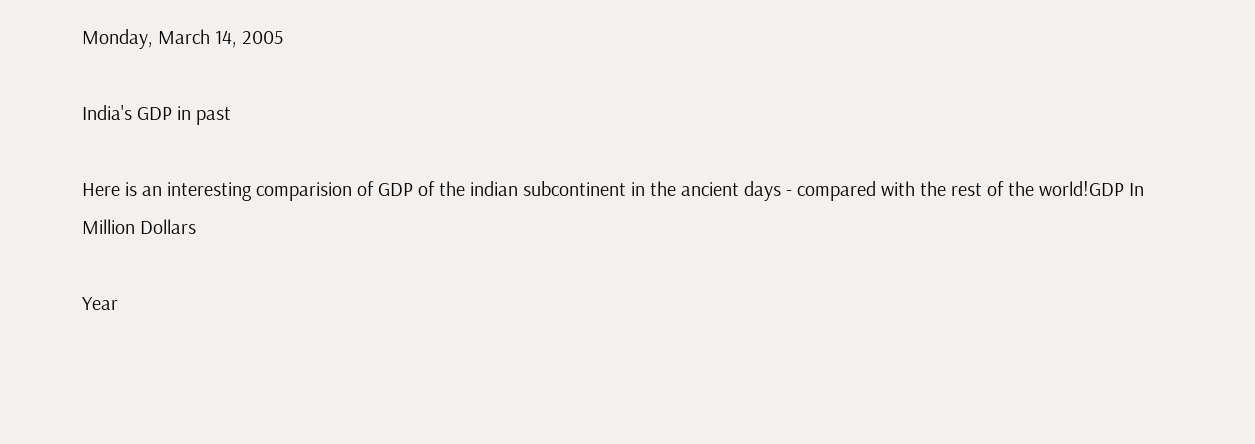Monday, March 14, 2005

India's GDP in past

Here is an interesting comparision of GDP of the indian subcontinent in the ancient days - compared with the rest of the world!GDP In Million Dollars

Year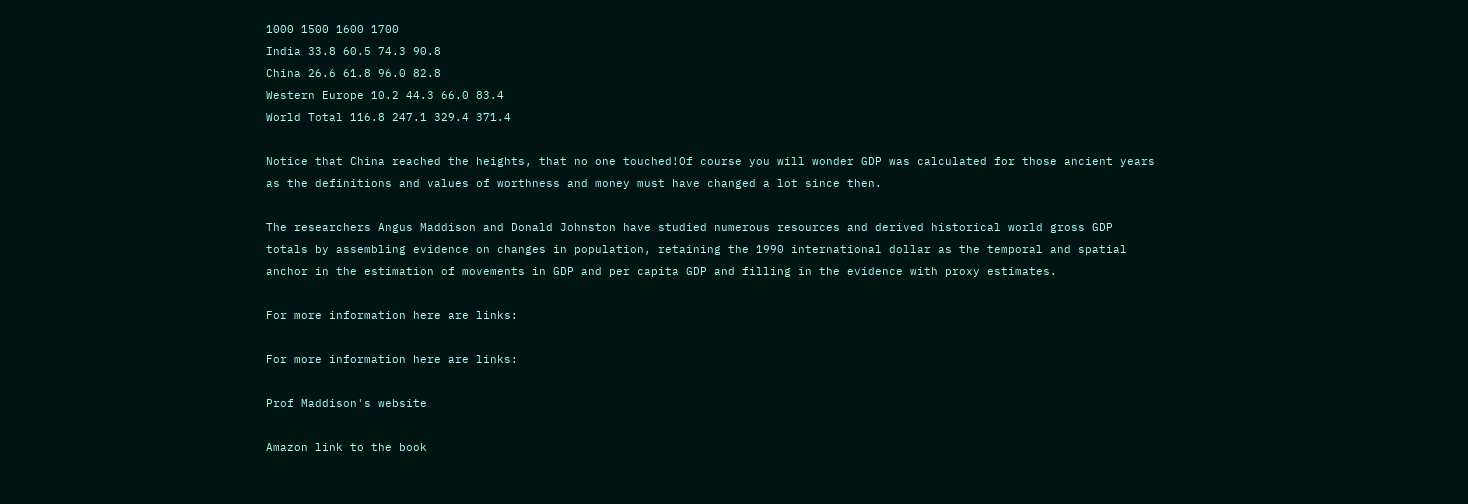1000 1500 1600 1700
India 33.8 60.5 74.3 90.8
China 26.6 61.8 96.0 82.8
Western Europe 10.2 44.3 66.0 83.4
World Total 116.8 247.1 329.4 371.4

Notice that China reached the heights, that no one touched!Of course you will wonder GDP was calculated for those ancient years as the definitions and values of worthness and money must have changed a lot since then.

The researchers Angus Maddison and Donald Johnston have studied numerous resources and derived historical world gross GDP totals by assembling evidence on changes in population, retaining the 1990 international dollar as the temporal and spatial anchor in the estimation of movements in GDP and per capita GDP and filling in the evidence with proxy estimates.

For more information here are links:

For more information here are links:

Prof Maddison's website

Amazon link to the book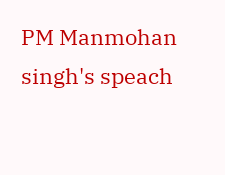PM Manmohan singh's speach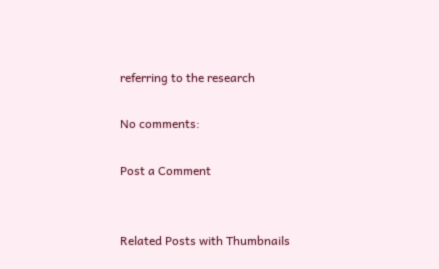referring to the research

No comments:

Post a Comment


Related Posts with Thumbnails